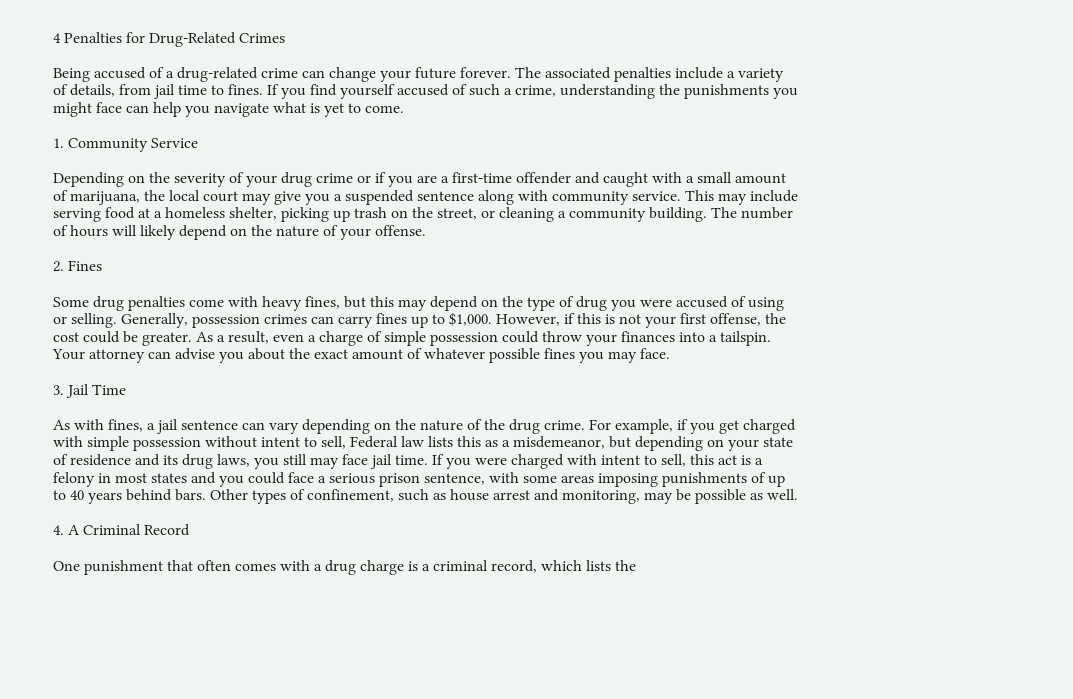4 Penalties for Drug-Related Crimes

Being accused of a drug-related crime can change your future forever. The associated penalties include a variety of details, from jail time to fines. If you find yourself accused of such a crime, understanding the punishments you might face can help you navigate what is yet to come.

1. Community Service

Depending on the severity of your drug crime or if you are a first-time offender and caught with a small amount of marijuana, the local court may give you a suspended sentence along with community service. This may include serving food at a homeless shelter, picking up trash on the street, or cleaning a community building. The number of hours will likely depend on the nature of your offense.

2. Fines

Some drug penalties come with heavy fines, but this may depend on the type of drug you were accused of using or selling. Generally, possession crimes can carry fines up to $1,000. However, if this is not your first offense, the cost could be greater. As a result, even a charge of simple possession could throw your finances into a tailspin. Your attorney can advise you about the exact amount of whatever possible fines you may face.

3. Jail Time

As with fines, a jail sentence can vary depending on the nature of the drug crime. For example, if you get charged with simple possession without intent to sell, Federal law lists this as a misdemeanor, but depending on your state of residence and its drug laws, you still may face jail time. If you were charged with intent to sell, this act is a felony in most states and you could face a serious prison sentence, with some areas imposing punishments of up to 40 years behind bars. Other types of confinement, such as house arrest and monitoring, may be possible as well.

4. A Criminal Record

One punishment that often comes with a drug charge is a criminal record, which lists the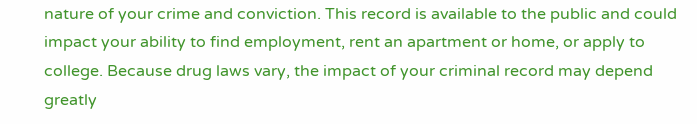nature of your crime and conviction. This record is available to the public and could impact your ability to find employment, rent an apartment or home, or apply to college. Because drug laws vary, the impact of your criminal record may depend greatly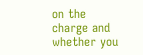on the charge and whether you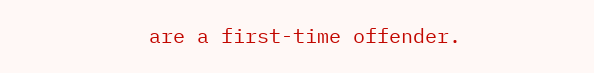are a first-time offender.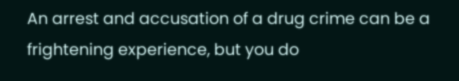An arrest and accusation of a drug crime can be a frightening experience, but you do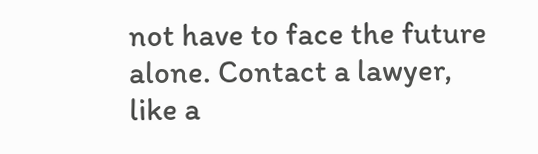not have to face the future alone. Contact a lawyer, like a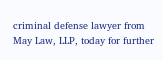criminal defense lawyer from May Law, LLP, today for further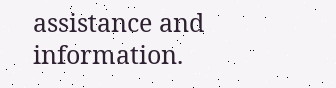assistance and information.